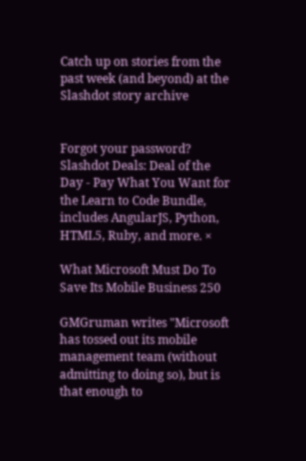Catch up on stories from the past week (and beyond) at the Slashdot story archive


Forgot your password?
Slashdot Deals: Deal of the Day - Pay What You Want for the Learn to Code Bundle, includes AngularJS, Python, HTML5, Ruby, and more. ×

What Microsoft Must Do To Save Its Mobile Business 250

GMGruman writes "Microsoft has tossed out its mobile management team (without admitting to doing so), but is that enough to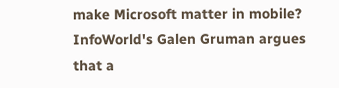make Microsoft matter in mobile? InfoWorld's Galen Gruman argues that a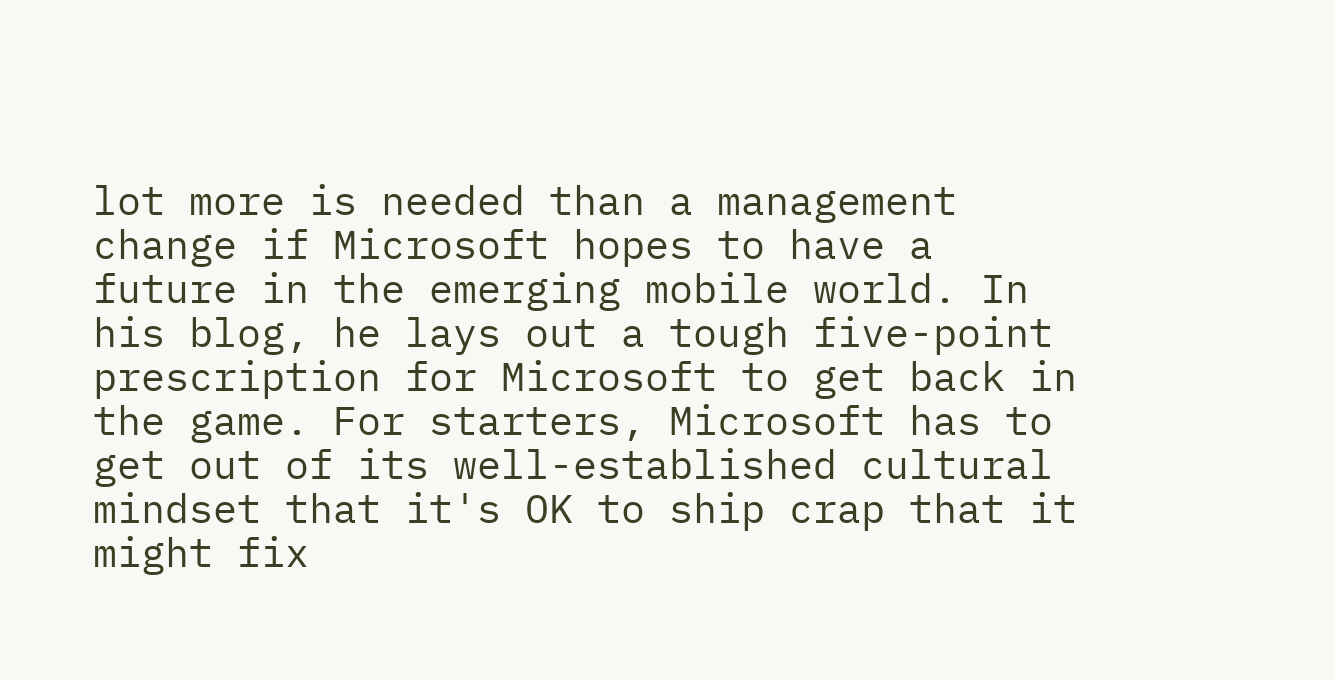lot more is needed than a management change if Microsoft hopes to have a future in the emerging mobile world. In his blog, he lays out a tough five-point prescription for Microsoft to get back in the game. For starters, Microsoft has to get out of its well-established cultural mindset that it's OK to ship crap that it might fix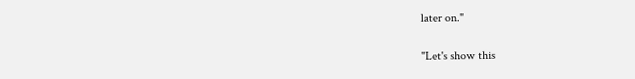later on."

"Let's show this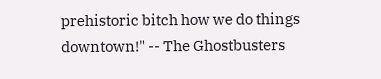prehistoric bitch how we do things downtown!" -- The Ghostbusters